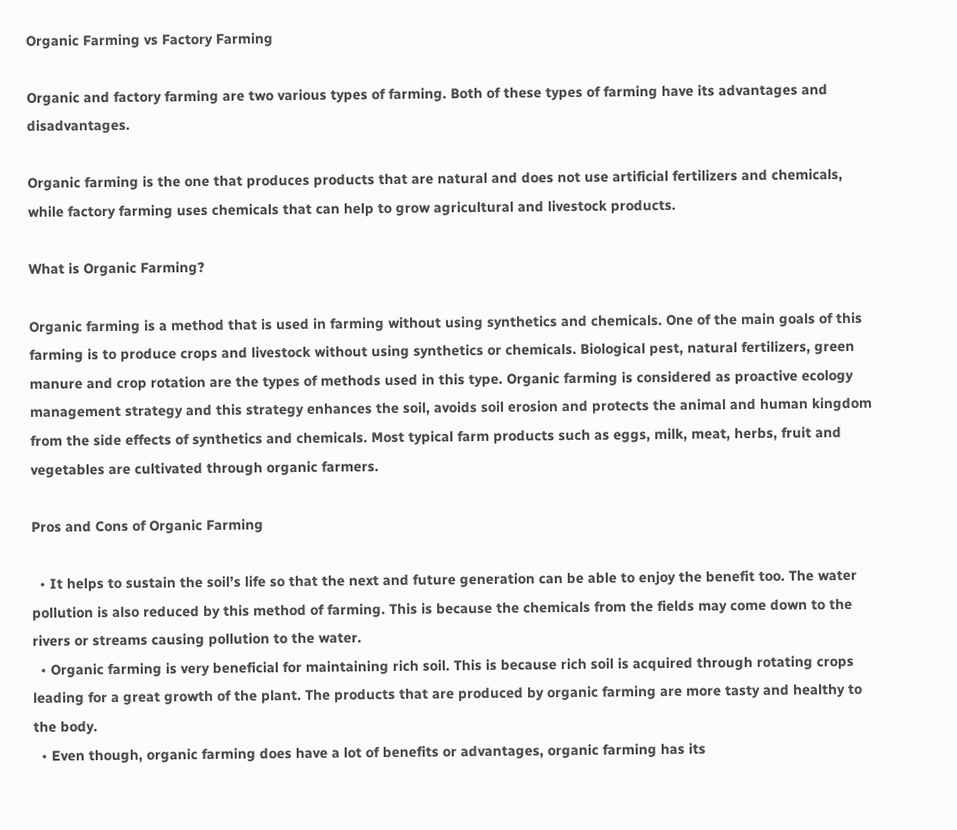Organic Farming vs Factory Farming

Organic and factory farming are two various types of farming. Both of these types of farming have its advantages and disadvantages.

Organic farming is the one that produces products that are natural and does not use artificial fertilizers and chemicals, while factory farming uses chemicals that can help to grow agricultural and livestock products.

What is Organic Farming?

Organic farming is a method that is used in farming without using synthetics and chemicals. One of the main goals of this farming is to produce crops and livestock without using synthetics or chemicals. Biological pest, natural fertilizers, green manure and crop rotation are the types of methods used in this type. Organic farming is considered as proactive ecology management strategy and this strategy enhances the soil, avoids soil erosion and protects the animal and human kingdom from the side effects of synthetics and chemicals. Most typical farm products such as eggs, milk, meat, herbs, fruit and vegetables are cultivated through organic farmers.

Pros and Cons of Organic Farming

  • It helps to sustain the soil’s life so that the next and future generation can be able to enjoy the benefit too. The water pollution is also reduced by this method of farming. This is because the chemicals from the fields may come down to the rivers or streams causing pollution to the water.
  • Organic farming is very beneficial for maintaining rich soil. This is because rich soil is acquired through rotating crops leading for a great growth of the plant. The products that are produced by organic farming are more tasty and healthy to the body.
  • Even though, organic farming does have a lot of benefits or advantages, organic farming has its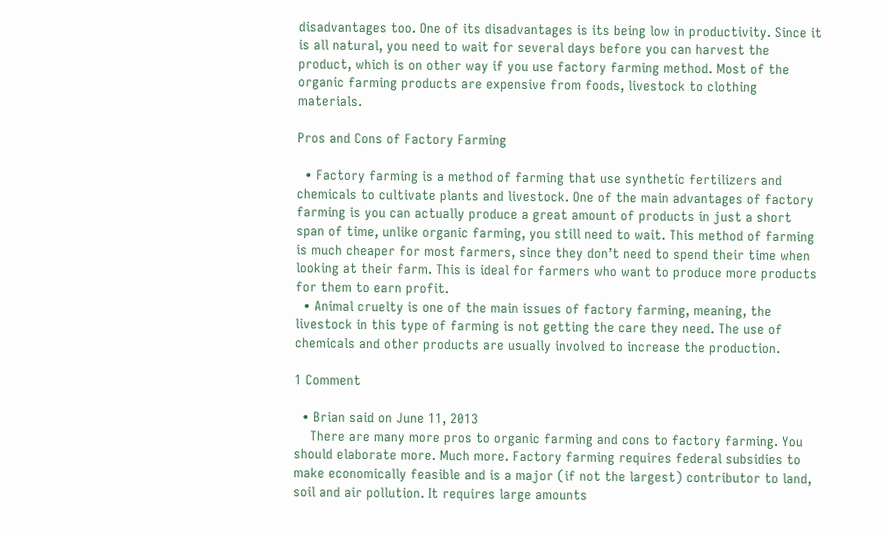disadvantages too. One of its disadvantages is its being low in productivity. Since it is all natural, you need to wait for several days before you can harvest the product, which is on other way if you use factory farming method. Most of the organic farming products are expensive from foods, livestock to clothing materials.

Pros and Cons of Factory Farming

  • Factory farming is a method of farming that use synthetic fertilizers and chemicals to cultivate plants and livestock. One of the main advantages of factory farming is you can actually produce a great amount of products in just a short span of time, unlike organic farming, you still need to wait. This method of farming is much cheaper for most farmers, since they don’t need to spend their time when looking at their farm. This is ideal for farmers who want to produce more products for them to earn profit.
  • Animal cruelty is one of the main issues of factory farming, meaning, the livestock in this type of farming is not getting the care they need. The use of chemicals and other products are usually involved to increase the production.

1 Comment

  • Brian said on June 11, 2013
    There are many more pros to organic farming and cons to factory farming. You should elaborate more. Much more. Factory farming requires federal subsidies to make economically feasible and is a major (if not the largest) contributor to land, soil and air pollution. It requires large amounts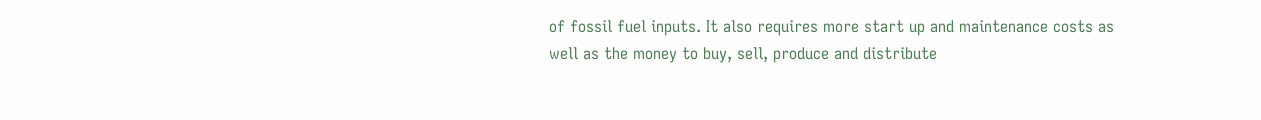of fossil fuel inputs. It also requires more start up and maintenance costs as well as the money to buy, sell, produce and distribute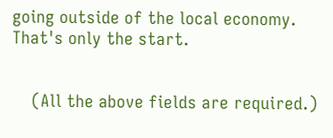going outside of the local economy. That's only the start.


    (All the above fields are required.)